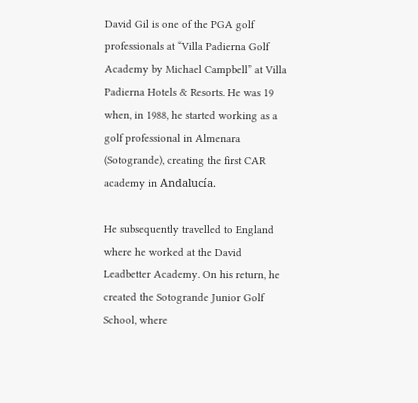David Gil is one of the PGA golf professionals at “Villa Padierna Golf Academy by Michael Campbell” at Villa Padierna Hotels & Resorts. He was 19 when, in 1988, he started working as a golf professional in Almenara (Sotogrande), creating the first CAR academy in Andalucía.

He subsequently travelled to England where he worked at the David Leadbetter Academy. On his return, he created the Sotogrande Junior Golf School, where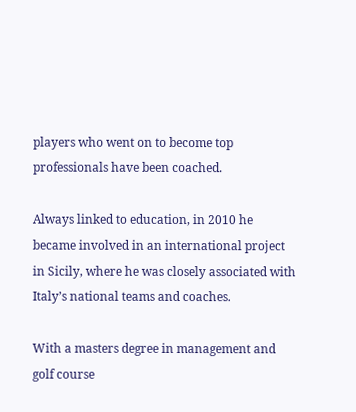players who went on to become top professionals have been coached.

Always linked to education, in 2010 he became involved in an international project in Sicily, where he was closely associated with Italy’s national teams and coaches.

With a masters degree in management and golf course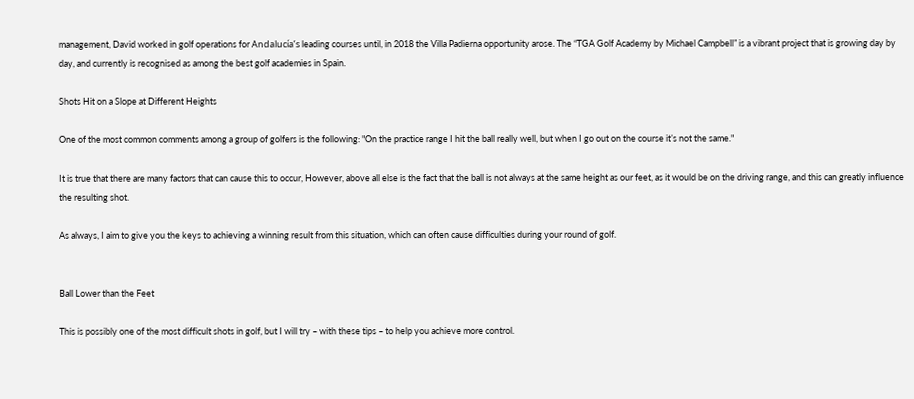management, David worked in golf operations for Andalucía’s leading courses until, in 2018 the Villa Padierna opportunity arose. The “TGA Golf Academy by Michael Campbell” is a vibrant project that is growing day by day, and currently is recognised as among the best golf academies in Spain.

Shots Hit on a Slope at Different Heights

One of the most common comments among a group of golfers is the following: "On the practice range I hit the ball really well, but when I go out on the course it’s not the same."

It is true that there are many factors that can cause this to occur, However, above all else is the fact that the ball is not always at the same height as our feet, as it would be on the driving range, and this can greatly influence the resulting shot.

As always, I aim to give you the keys to achieving a winning result from this situation, which can often cause difficulties during your round of golf.


Ball Lower than the Feet

This is possibly one of the most difficult shots in golf, but I will try – with these tips – to help you achieve more control.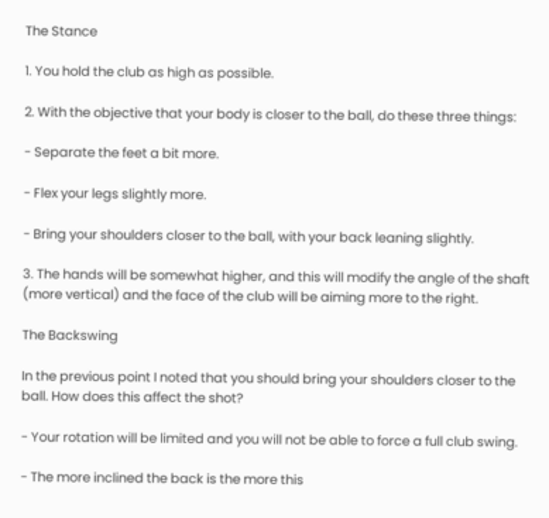The Stance

1. You hold the club as high as possible.

2. With the objective that your body is closer to the ball, do these three things:

- Separate the feet a bit more.

- Flex your legs slightly more.

- Bring your shoulders closer to the ball, with your back leaning slightly.

3. The hands will be somewhat higher, and this will modify the angle of the shaft (more vertical) and the face of the club will be aiming more to the right.

The Backswing

In the previous point I noted that you should bring your shoulders closer to the ball. How does this affect the shot?

- Your rotation will be limited and you will not be able to force a full club swing.

- The more inclined the back is the more this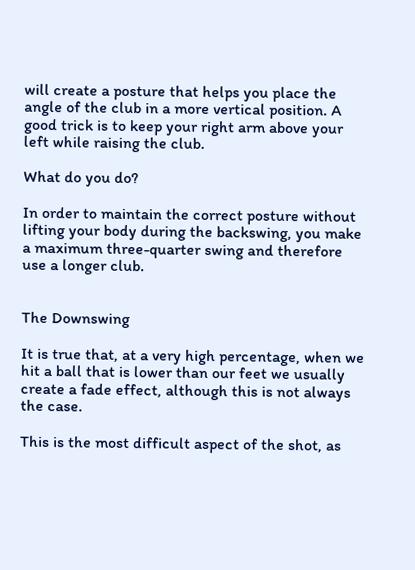will create a posture that helps you place the angle of the club in a more vertical position. A good trick is to keep your right arm above your left while raising the club.

What do you do?

In order to maintain the correct posture without lifting your body during the backswing, you make a maximum three-quarter swing and therefore use a longer club.


The Downswing

It is true that, at a very high percentage, when we hit a ball that is lower than our feet we usually create a fade effect, although this is not always the case.

This is the most difficult aspect of the shot, as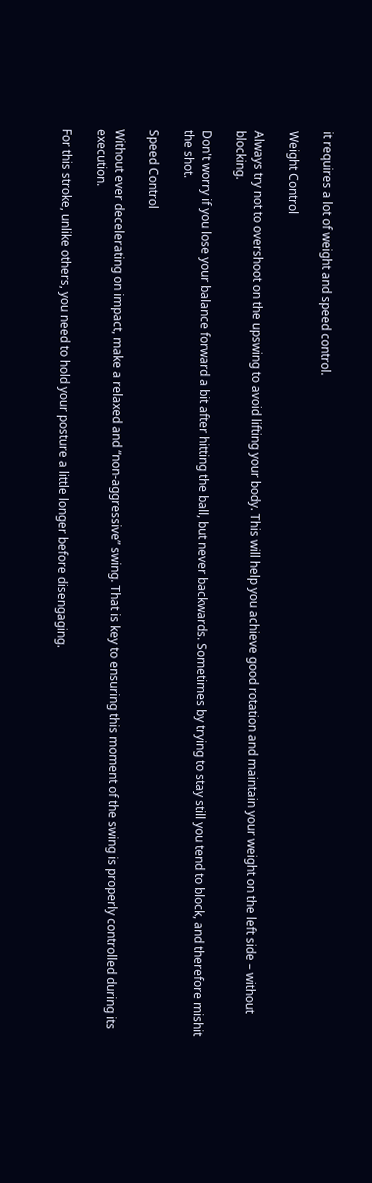it requires a lot of weight and speed control.

Weight Control

Always try not to overshoot on the upswing to avoid lifting your body. This will help you achieve good rotation and maintain your weight on the left side – without blocking.

Don't worry if you lose your balance forward a bit after hitting the ball, but never backwards. Sometimes by trying to stay still you tend to block, and therefore mishit the shot.

Speed Control

Without ever decelerating on impact, make a relaxed and “non-aggressive” swing. That is key to ensuring this moment of the swing is properly controlled during its execution.

For this stroke, unlike others, you need to hold your posture a little longer before disengaging.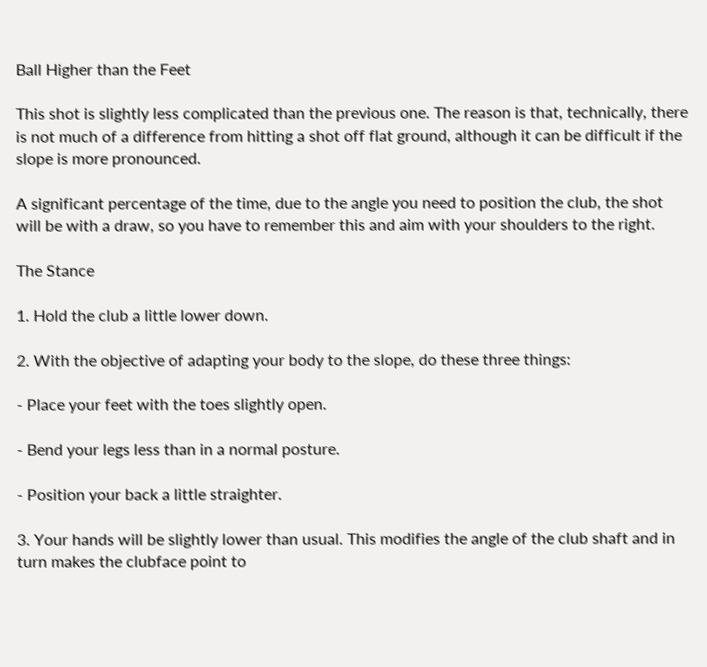Ball Higher than the Feet

This shot is slightly less complicated than the previous one. The reason is that, technically, there is not much of a difference from hitting a shot off flat ground, although it can be difficult if the slope is more pronounced.

A significant percentage of the time, due to the angle you need to position the club, the shot will be with a draw, so you have to remember this and aim with your shoulders to the right.

The Stance

1. Hold the club a little lower down.

2. With the objective of adapting your body to the slope, do these three things:

- Place your feet with the toes slightly open.

- Bend your legs less than in a normal posture.

- Position your back a little straighter.

3. Your hands will be slightly lower than usual. This modifies the angle of the club shaft and in turn makes the clubface point to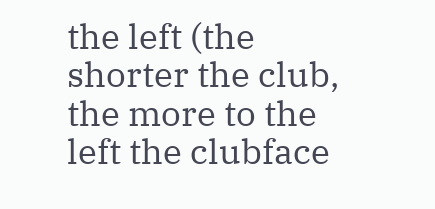the left (the shorter the club, the more to the left the clubface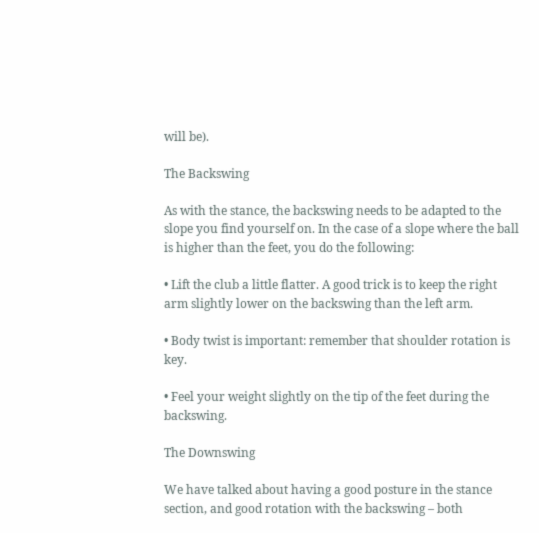will be).

The Backswing

As with the stance, the backswing needs to be adapted to the slope you find yourself on. In the case of a slope where the ball is higher than the feet, you do the following:

• Lift the club a little flatter. A good trick is to keep the right arm slightly lower on the backswing than the left arm.

• Body twist is important: remember that shoulder rotation is key.

• Feel your weight slightly on the tip of the feet during the backswing.

The Downswing

We have talked about having a good posture in the stance section, and good rotation with the backswing – both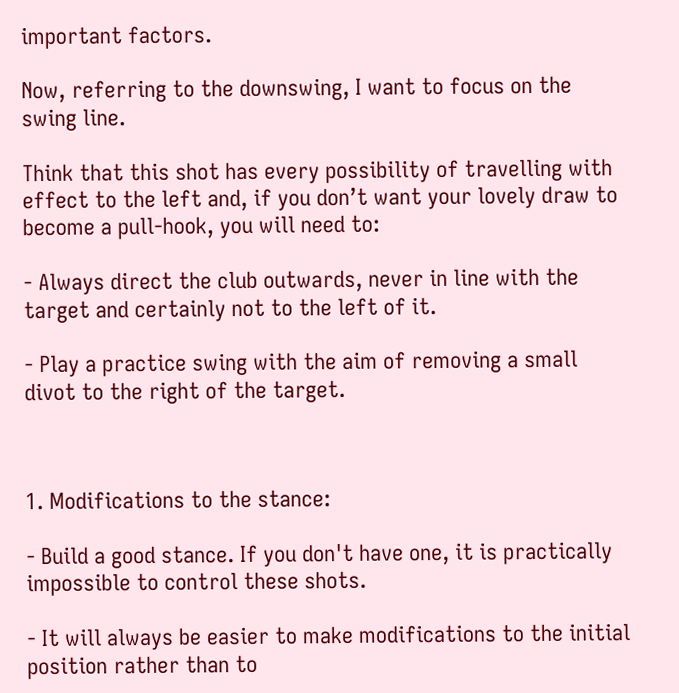important factors.

Now, referring to the downswing, I want to focus on the swing line.

Think that this shot has every possibility of travelling with effect to the left and, if you don’t want your lovely draw to become a pull-hook, you will need to:

- Always direct the club outwards, never in line with the target and certainly not to the left of it.

- Play a practice swing with the aim of removing a small divot to the right of the target.



1. Modifications to the stance:

- Build a good stance. If you don't have one, it is practically impossible to control these shots.

- It will always be easier to make modifications to the initial position rather than to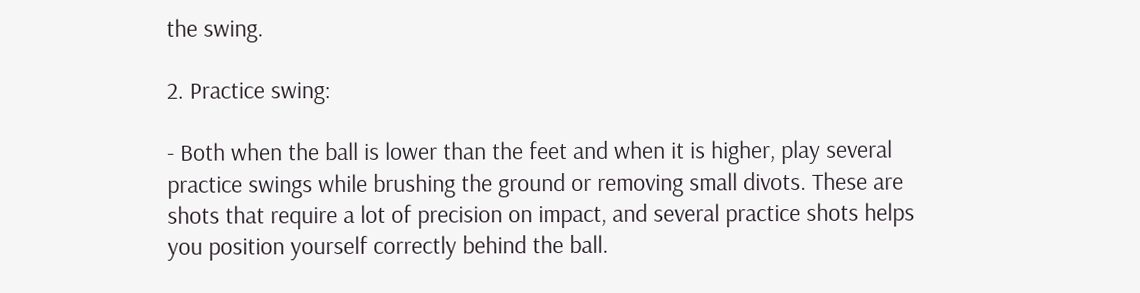the swing.

2. Practice swing:

- Both when the ball is lower than the feet and when it is higher, play several practice swings while brushing the ground or removing small divots. These are shots that require a lot of precision on impact, and several practice shots helps you position yourself correctly behind the ball.